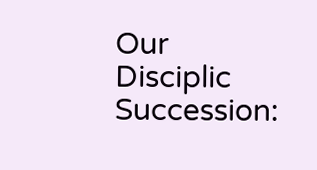Our Disciplic Succession: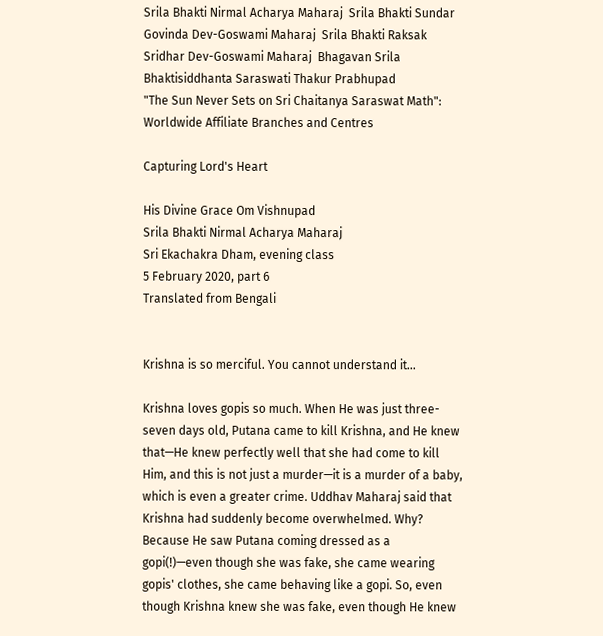Srila Bhakti Nirmal Acharya Maharaj  Srila Bhakti Sundar Govinda Dev-Goswami Maharaj  Srila Bhakti Raksak Sridhar Dev-Goswami Maharaj  Bhagavan Srila Bhaktisiddhanta Saraswati Thakur Prabhupad
"The Sun Never Sets on Sri Chaitanya Saraswat Math":
Worldwide Affiliate Branches and Centres

Capturing Lord's Heart

His Divine Grace Om Vishnupad
Srila Bhakti Nirmal Acharya Maharaj
Sri Ekachakra Dham, evening class
5 February 2020, part 6
Translated from Bengali


Krishna is so merciful. You cannot understand it...

Krishna loves gopis so much. When He was just three-seven days old, Putana came to kill Krishna, and He knew that—He knew perfectly well that she had come to kill Him, and this is not just a murder—it is a murder of a baby, which is even a greater crime. Uddhav Maharaj said that Krishna had suddenly become overwhelmed. Why? Because He saw Putana coming dressed as a gopi(!)—even though she was fake, she came wearing gopis' clothes, she came behaving like a gopi. So, even though Krishna knew she was fake, even though He knew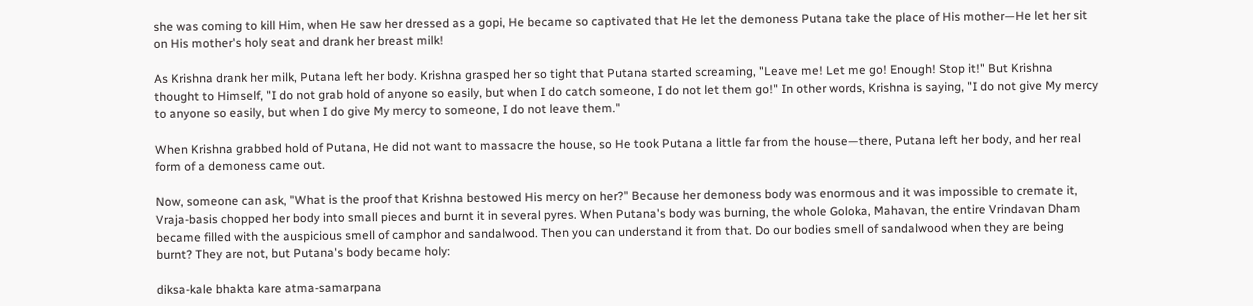she was coming to kill Him, when He saw her dressed as a gopi, He became so captivated that He let the demoness Putana take the place of His mother—He let her sit on His mother's holy seat and drank her breast milk!

As Krishna drank her milk, Putana left her body. Krishna grasped her so tight that Putana started screaming, "Leave me! Let me go! Enough! Stop it!" But Krishna thought to Himself, "I do not grab hold of anyone so easily, but when I do catch someone, I do not let them go!" In other words, Krishna is saying, "I do not give My mercy to anyone so easily, but when I do give My mercy to someone, I do not leave them."

When Krishna grabbed hold of Putana, He did not want to massacre the house, so He took Putana a little far from the house—there, Putana left her body, and her real form of a demoness came out.

Now, someone can ask, "What is the proof that Krishna bestowed His mercy on her?" Because her demoness body was enormous and it was impossible to cremate it, Vraja-basis chopped her body into small pieces and burnt it in several pyres. When Putana's body was burning, the whole Goloka, Mahavan, the entire Vrindavan Dham became filled with the auspicious smell of camphor and sandalwood. Then you can understand it from that. Do our bodies smell of sandalwood when they are being burnt? They are not, but Putana's body became holy:

diksa-kale bhakta kare atma-samarpana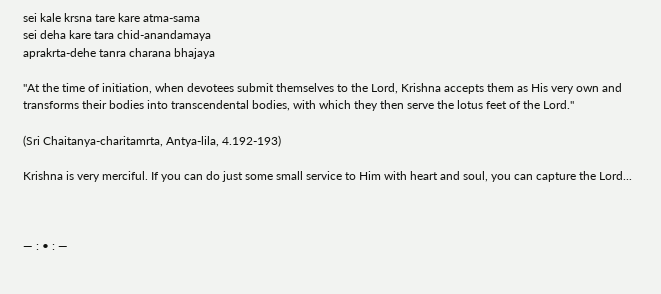sei kale krsna tare kare atma-sama
sei deha kare tara chid-anandamaya
aprakrta-dehe tanra charana bhajaya

"At the time of initiation, when devotees submit themselves to the Lord, Krishna accepts them as His very own and transforms their bodies into transcendental bodies, with which they then serve the lotus feet of the Lord."

(Sri Chaitanya-charitamrta, Antya-lila, 4.192-193)

Krishna is very merciful. If you can do just some small service to Him with heart and soul, you can capture the Lord...



— : • : —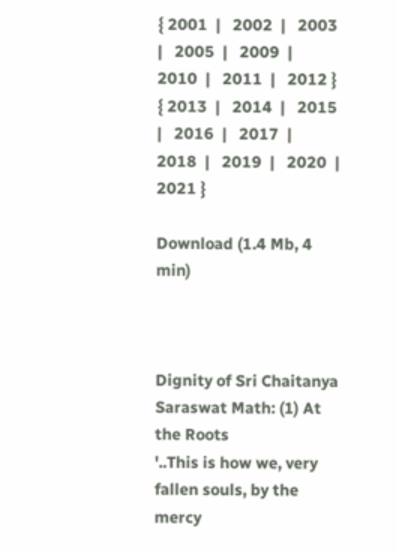{ 2001  |   2002  |   2003  |   2005  |   2009  |   2010  |   2011  |   2012 }
{ 2013  |   2014  |   2015  |   2016  |   2017  |   2018  |   2019  |   2020  |   2021 }

Download (1.4 Mb, 4 min)



Dignity of Sri Chaitanya Saraswat Math: (1) At the Roots
'..This is how we, very fallen souls, by the mercy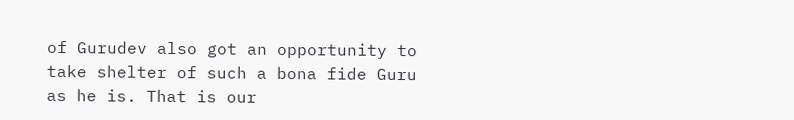of Gurudev also got an opportunity to take shelter of such a bona fide Guru as he is. That is our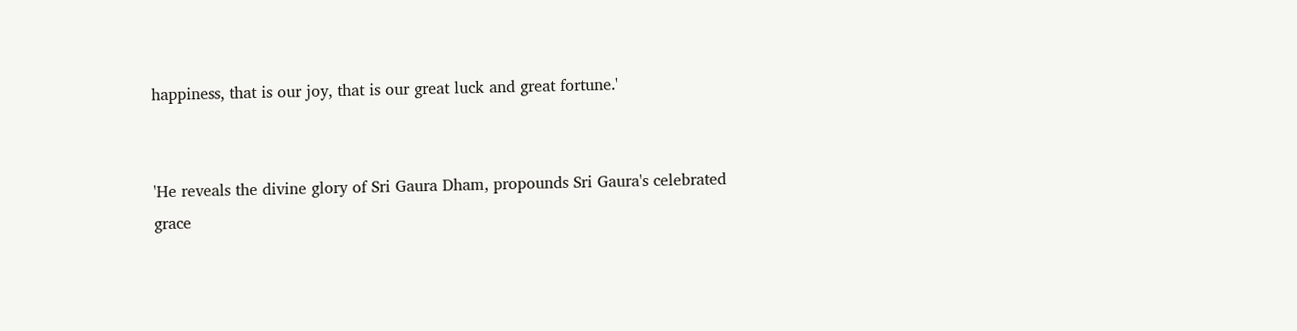happiness, that is our joy, that is our great luck and great fortune.'


'He reveals the divine glory of Sri Gaura Dham, propounds Sri Gaura's celebrated grace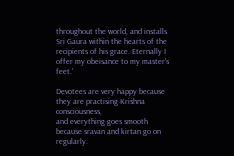throughout the world, and installs Sri Gaura within the hearts of the recipients of his grace. Eternally I offer my obeisance to my master's feet.'

Devotees are very happy because they are practising Krishna consciousness,
and everything goes smooth because sravan and kirtan go on regularly.